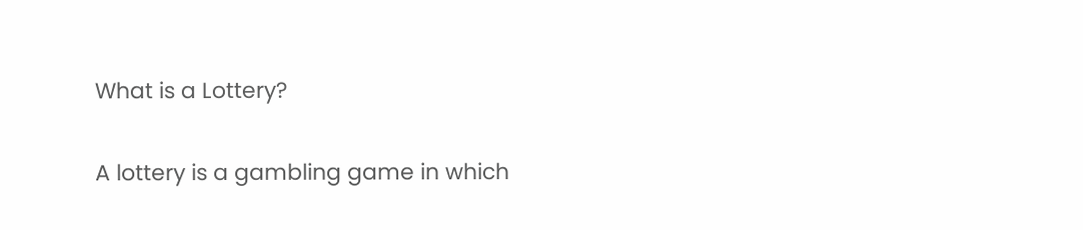What is a Lottery?


A lottery is a gambling game in which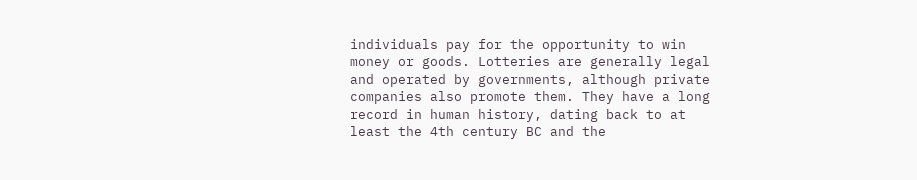individuals pay for the opportunity to win money or goods. Lotteries are generally legal and operated by governments, although private companies also promote them. They have a long record in human history, dating back to at least the 4th century BC and the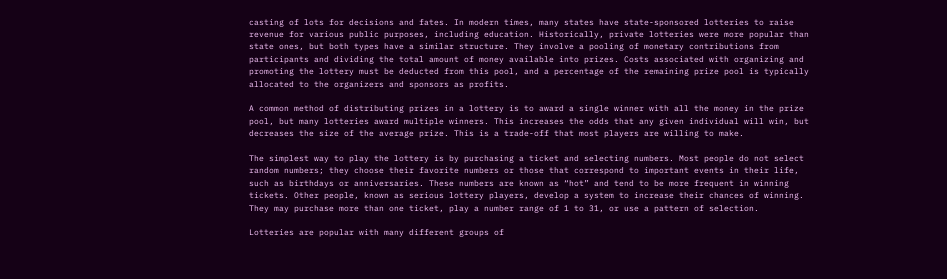casting of lots for decisions and fates. In modern times, many states have state-sponsored lotteries to raise revenue for various public purposes, including education. Historically, private lotteries were more popular than state ones, but both types have a similar structure. They involve a pooling of monetary contributions from participants and dividing the total amount of money available into prizes. Costs associated with organizing and promoting the lottery must be deducted from this pool, and a percentage of the remaining prize pool is typically allocated to the organizers and sponsors as profits.

A common method of distributing prizes in a lottery is to award a single winner with all the money in the prize pool, but many lotteries award multiple winners. This increases the odds that any given individual will win, but decreases the size of the average prize. This is a trade-off that most players are willing to make.

The simplest way to play the lottery is by purchasing a ticket and selecting numbers. Most people do not select random numbers; they choose their favorite numbers or those that correspond to important events in their life, such as birthdays or anniversaries. These numbers are known as “hot” and tend to be more frequent in winning tickets. Other people, known as serious lottery players, develop a system to increase their chances of winning. They may purchase more than one ticket, play a number range of 1 to 31, or use a pattern of selection.

Lotteries are popular with many different groups of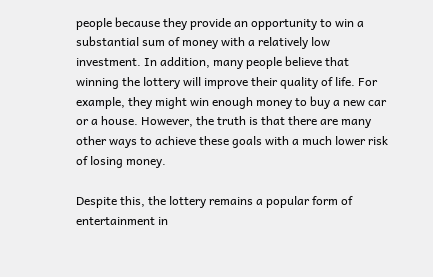people because they provide an opportunity to win a substantial sum of money with a relatively low investment. In addition, many people believe that winning the lottery will improve their quality of life. For example, they might win enough money to buy a new car or a house. However, the truth is that there are many other ways to achieve these goals with a much lower risk of losing money.

Despite this, the lottery remains a popular form of entertainment in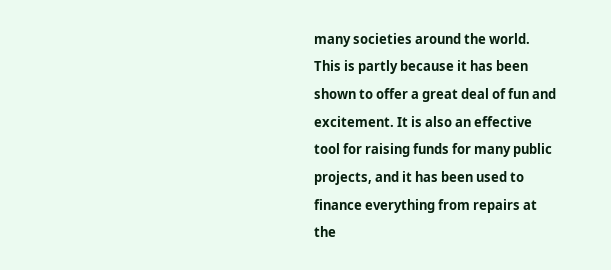many societies around the world. This is partly because it has been shown to offer a great deal of fun and excitement. It is also an effective tool for raising funds for many public projects, and it has been used to finance everything from repairs at the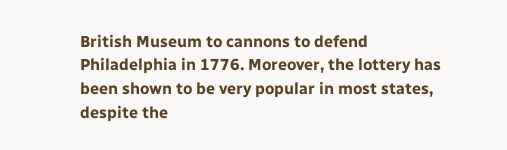British Museum to cannons to defend Philadelphia in 1776. Moreover, the lottery has been shown to be very popular in most states, despite the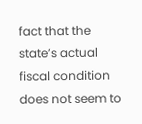fact that the state’s actual fiscal condition does not seem to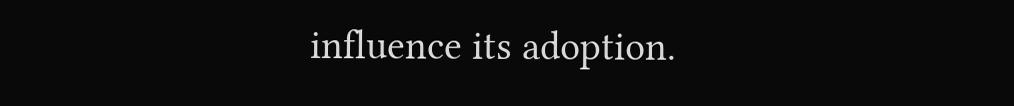influence its adoption.